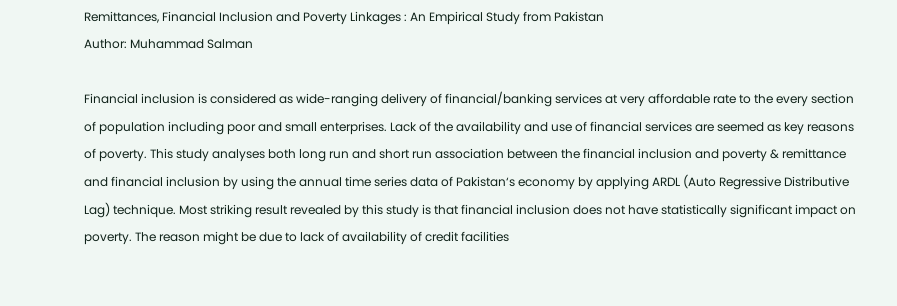Remittances, Financial Inclusion and Poverty Linkages : An Empirical Study from Pakistan
Author: Muhammad Salman

Financial inclusion is considered as wide-ranging delivery of financial/banking services at very affordable rate to the every section of population including poor and small enterprises. Lack of the availability and use of financial services are seemed as key reasons of poverty. This study analyses both long run and short run association between the financial inclusion and poverty & remittance and financial inclusion by using the annual time series data of Pakistan‘s economy by applying ARDL (Auto Regressive Distributive Lag) technique. Most striking result revealed by this study is that financial inclusion does not have statistically significant impact on poverty. The reason might be due to lack of availability of credit facilities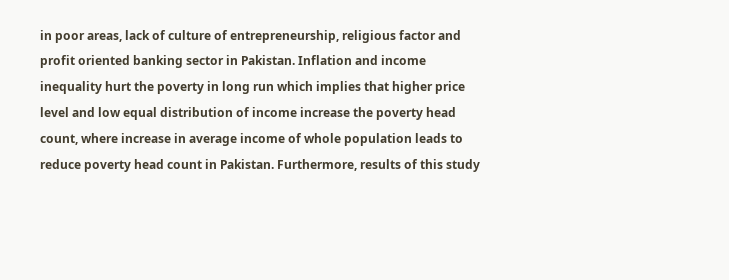in poor areas, lack of culture of entrepreneurship, religious factor and profit oriented banking sector in Pakistan. Inflation and income inequality hurt the poverty in long run which implies that higher price level and low equal distribution of income increase the poverty head count, where increase in average income of whole population leads to reduce poverty head count in Pakistan. Furthermore, results of this study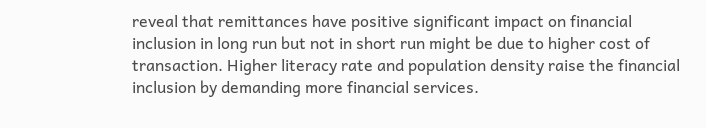reveal that remittances have positive significant impact on financial inclusion in long run but not in short run might be due to higher cost of transaction. Higher literacy rate and population density raise the financial inclusion by demanding more financial services.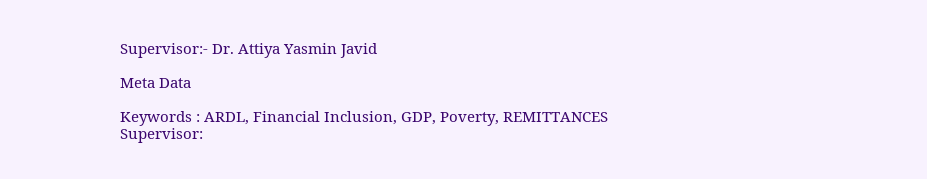Supervisor:- Dr. Attiya Yasmin Javid

Meta Data

Keywords : ARDL, Financial Inclusion, GDP, Poverty, REMITTANCES
Supervisor: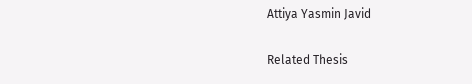Attiya Yasmin Javid

Related Thesis